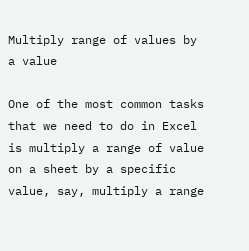Multiply range of values by a value

One of the most common tasks that we need to do in Excel is multiply a range of value on a sheet by a specific value, say, multiply a range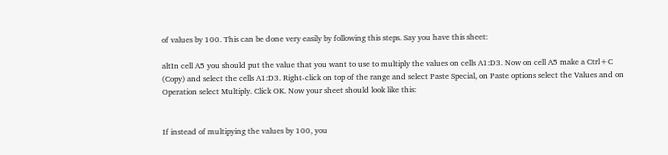of values by 100. This can be done very easily by following this steps. Say you have this sheet:

altIn cell A5 you should put the value that you want to use to multiply the values on cells A1:D3. Now on cell A5 make a Ctrl+C (Copy) and select the cells A1:D3. Right-click on top of the range and select Paste Special, on Paste options select the Values and on Operation select Multiply. Click OK. Now your sheet should look like this:


If instead of multipying the values by 100, you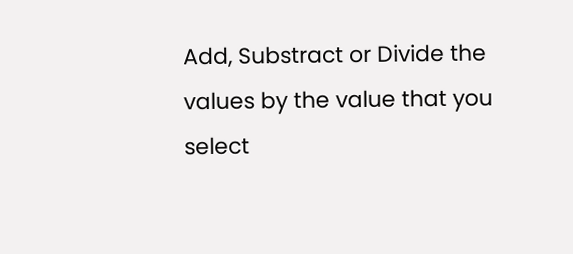Add, Substract or Divide the values by the value that you select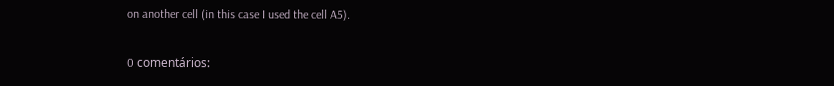on another cell (in this case I used the cell A5).

0 comentários: